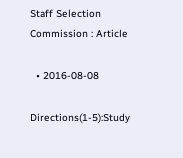Staff Selection Commission : Article

  • 2016-08-08

Directions(1-5):Study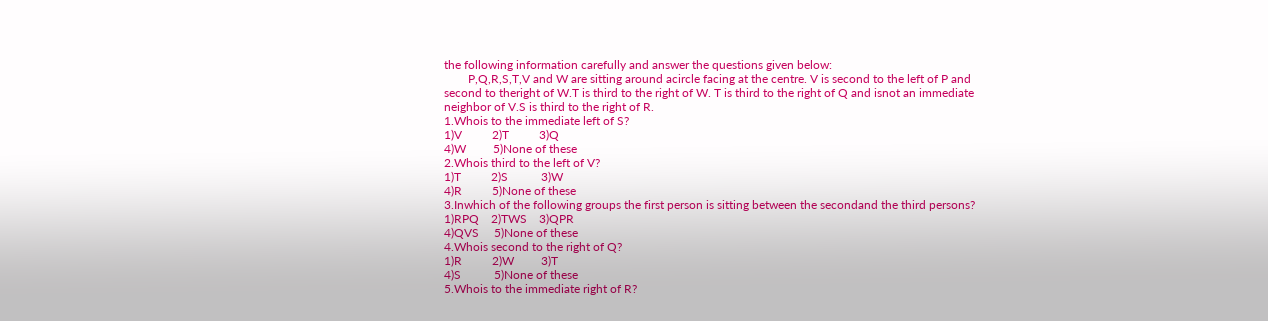the following information carefully and answer the questions given below:
        P,Q,R,S,T,V and W are sitting around acircle facing at the centre. V is second to the left of P and second to theright of W.T is third to the right of W. T is third to the right of Q and isnot an immediate neighbor of V.S is third to the right of R.
1.Whois to the immediate left of S?
1)V          2)T          3)Q
4)W         5)None of these
2.Whois third to the left of V?
1)T          2)S           3)W
4)R          5)None of these
3.Inwhich of the following groups the first person is sitting between the secondand the third persons?
1)RPQ    2)TWS    3)QPR
4)QVS     5)None of these
4.Whois second to the right of Q?
1)R          2)W         3)T
4)S           5)None of these
5.Whois to the immediate right of R?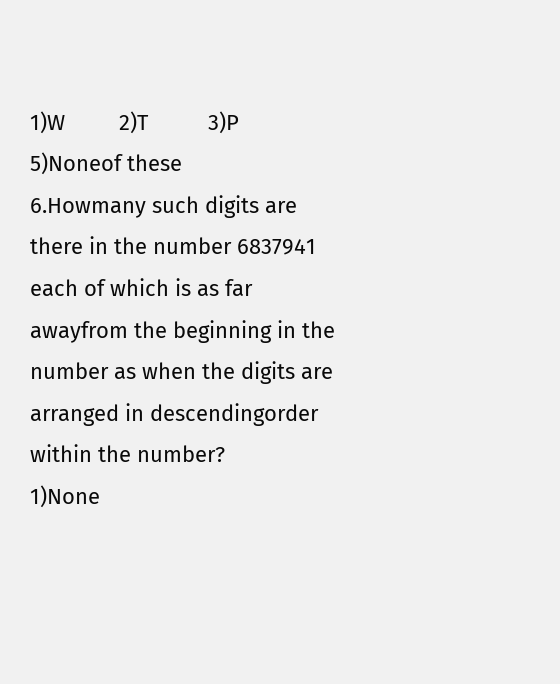1)W         2)T          3)P
5)Noneof these
6.Howmany such digits are there in the number 6837941 each of which is as far awayfrom the beginning in the number as when the digits are arranged in descendingorder within the number?
1)None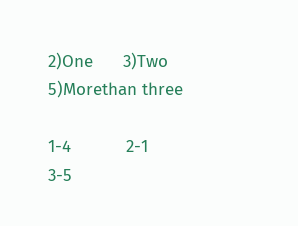2)One      3)Two
5)Morethan three

1-4           2-1           3-5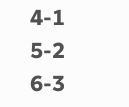4-1         5-2            6-3